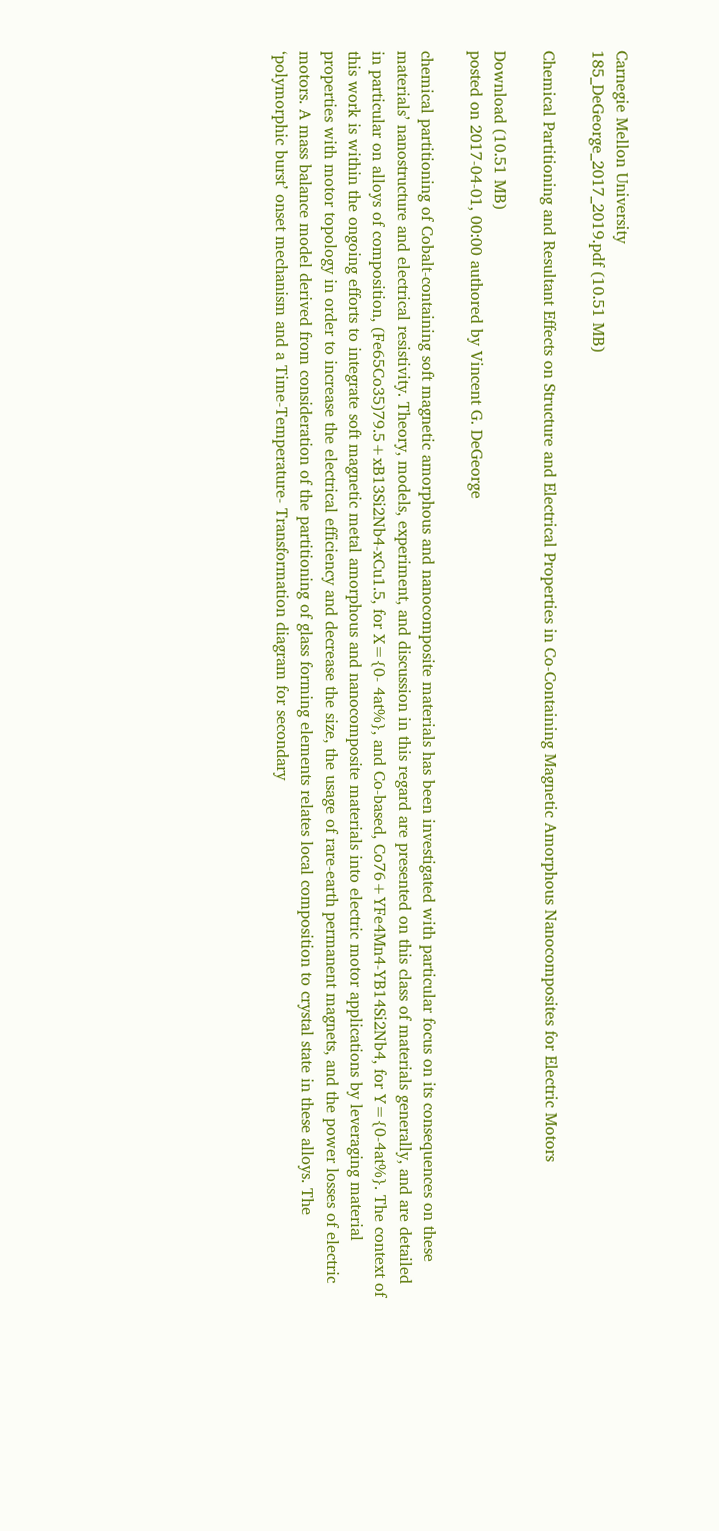Carnegie Mellon University
185_DeGeorge_2017_2019.pdf (10.51 MB)

Chemical Partitioning and Resultant Effects on Structure and Electrical Properties in Co-Containing Magnetic Amorphous Nanocomposites for Electric Motors

Download (10.51 MB)
posted on 2017-04-01, 00:00 authored by Vincent G. DeGeorge

chemical partitioning of Cobalt-containing soft magnetic amorphous and nanocomposite materials has been investigated with particular focus on its consequences on these materials’ nanostructure and electrical resistivity. Theory, models, experiment, and discussion in this regard are presented on this class of materials generally, and are detailed in particular on alloys of composition, (Fe65Co35)79.5+xB13Si2Nb4-xCu1.5, for X={0- 4at%}, and Co-based, Co76+YFe4Mn4-YB14Si2Nb4, for Y={0-4at%}. The context of this work is within the ongoing efforts to integrate soft magnetic metal amorphous and nanocomposite materials into electric motor applications by leveraging material properties with motor topology in order to increase the electrical efficiency and decrease the size, the usage of rare-earth permanent magnets, and the power losses of electric motors. A mass balance model derived from consideration of the partitioning of glass forming elements relates local composition to crystal state in these alloys. The ‘polymorphic burst’ onset mechanism and a Time-Temperature- Transformation diagram for secondary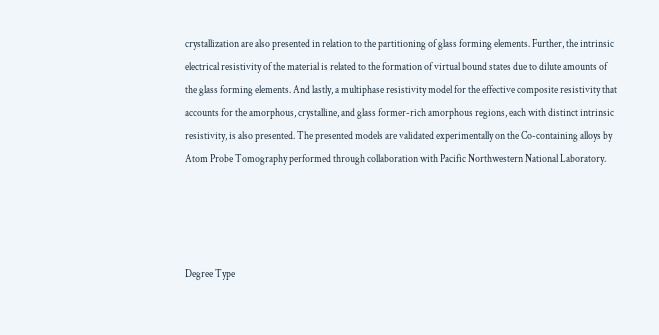crystallization are also presented in relation to the partitioning of glass forming elements. Further, the intrinsic electrical resistivity of the material is related to the formation of virtual bound states due to dilute amounts of the glass forming elements. And lastly, a multiphase resistivity model for the effective composite resistivity that accounts for the amorphous, crystalline, and glass former-rich amorphous regions, each with distinct intrinsic resistivity, is also presented. The presented models are validated experimentally on the Co-containing alloys by Atom Probe Tomography performed through collaboration with Pacific Northwestern National Laboratory.




Degree Type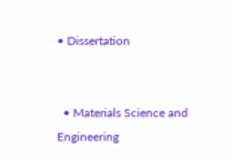• Dissertation


  • Materials Science and Engineering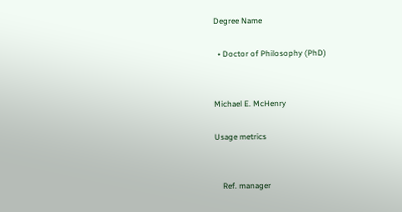Degree Name

  • Doctor of Philosophy (PhD)


Michael E. McHenry

Usage metrics


    Ref. manager